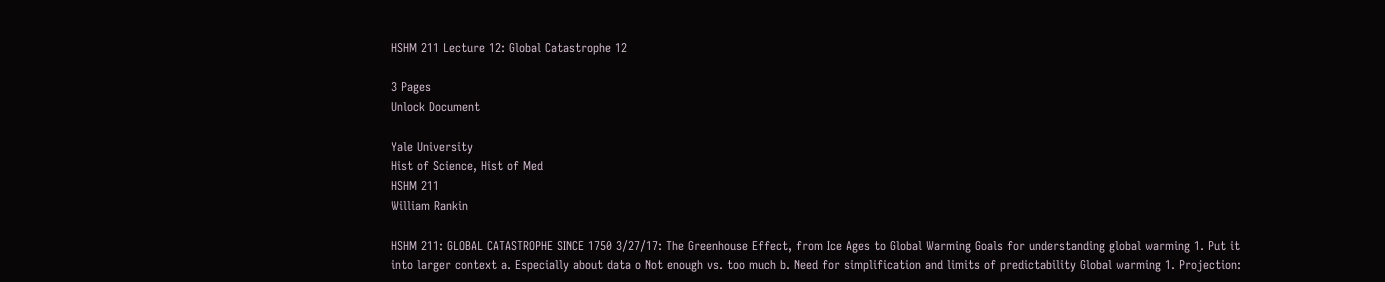HSHM 211 Lecture 12: Global Catastrophe 12

3 Pages
Unlock Document

Yale University
Hist of Science, Hist of Med
HSHM 211
William Rankin

HSHM 211: GLOBAL CATASTROPHE SINCE 1750 3/27/17: The Greenhouse Effect, from Ice Ages to Global Warming Goals for understanding global warming 1. Put it into larger context a. Especially about data o Not enough vs. too much b. Need for simplification and limits of predictability Global warming 1. Projection: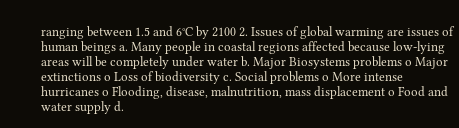ranging between 1.5 and 6°C by 2100 2. Issues of global warming are issues of human beings a. Many people in coastal regions affected because low-lying areas will be completely under water b. Major Biosystems problems o Major extinctions o Loss of biodiversity c. Social problems o More intense hurricanes o Flooding, disease, malnutrition, mass displacement o Food and water supply d.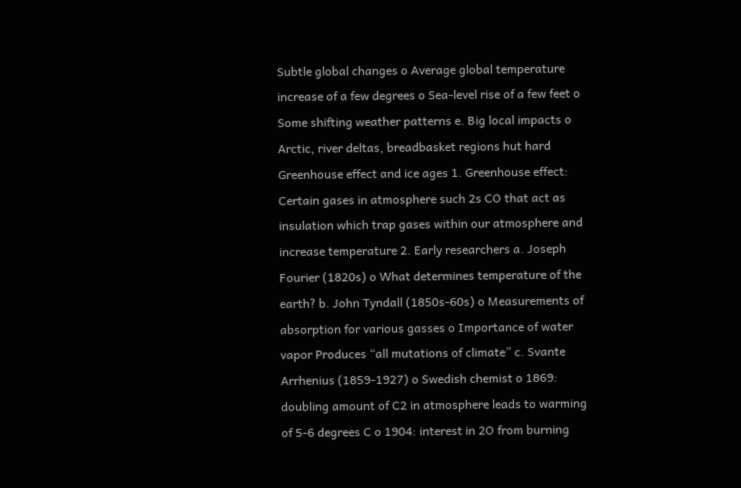Subtle global changes o Average global temperature increase of a few degrees o Sea-level rise of a few feet o Some shifting weather patterns e. Big local impacts o Arctic, river deltas, breadbasket regions hut hard Greenhouse effect and ice ages 1. Greenhouse effect: Certain gases in atmosphere such 2s CO that act as insulation which trap gases within our atmosphere and increase temperature 2. Early researchers a. Joseph Fourier (1820s) o What determines temperature of the earth? b. John Tyndall (1850s-60s) o Measurements of absorption for various gasses o Importance of water vapor Produces “all mutations of climate” c. Svante Arrhenius (1859-1927) o Swedish chemist o 1869: doubling amount of C2 in atmosphere leads to warming of 5-6 degrees C o 1904: interest in 2O from burning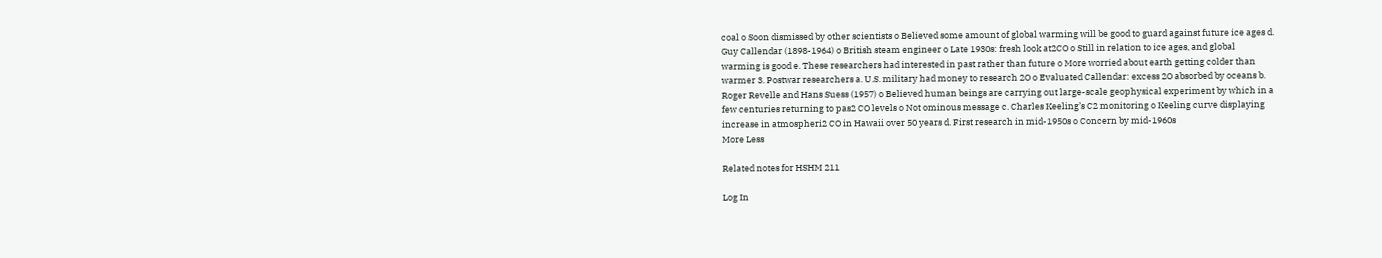coal o Soon dismissed by other scientists o Believed some amount of global warming will be good to guard against future ice ages d. Guy Callendar (1898-1964) o British steam engineer o Late 1930s: fresh look at2CO o Still in relation to ice ages, and global warming is good e. These researchers had interested in past rather than future o More worried about earth getting colder than warmer 3. Postwar researchers a. U.S. military had money to research 2O o Evaluated Callendar: excess 2O absorbed by oceans b. Roger Revelle and Hans Suess (1957) o Believed human beings are carrying out large-scale geophysical experiment by which in a few centuries returning to pas2 CO levels o Not ominous message c. Charles Keeling’s C2 monitoring o Keeling curve displaying increase in atmospheri2 CO in Hawaii over 50 years d. First research in mid-1950s o Concern by mid-1960s
More Less

Related notes for HSHM 211

Log In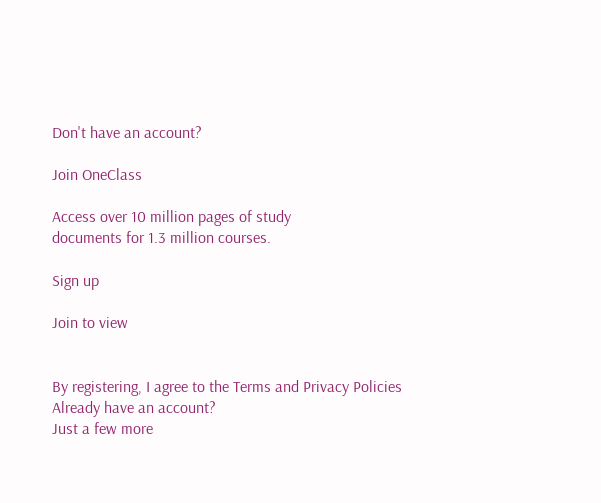Don't have an account?

Join OneClass

Access over 10 million pages of study
documents for 1.3 million courses.

Sign up

Join to view


By registering, I agree to the Terms and Privacy Policies
Already have an account?
Just a few more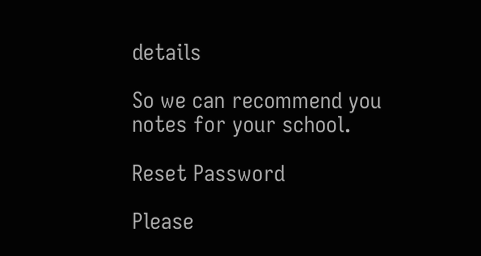details

So we can recommend you notes for your school.

Reset Password

Please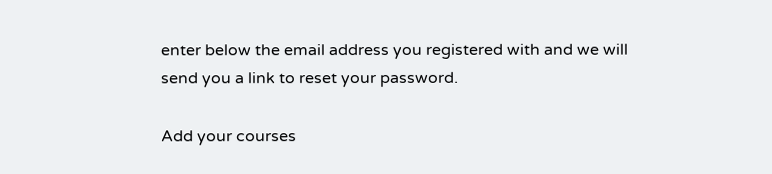enter below the email address you registered with and we will send you a link to reset your password.

Add your courses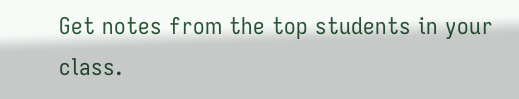Get notes from the top students in your class.